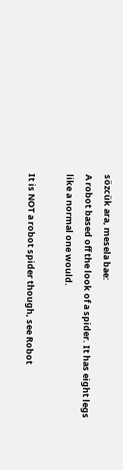sözcük ara, mesela bae:
A robot based off the look of a spider. It has eight legs like a normal one would.

It is NOT a robot spider though, see Robot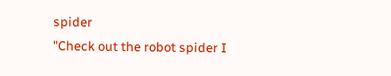spider
"Check out the robot spider I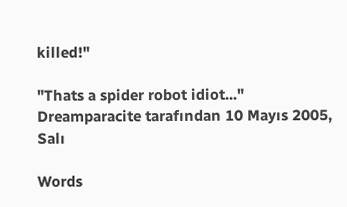killed!"

"Thats a spider robot idiot..."
Dreamparacite tarafından 10 Mayıs 2005, Salı

Words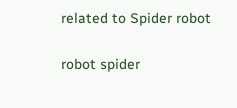related to Spider robot

robot spider